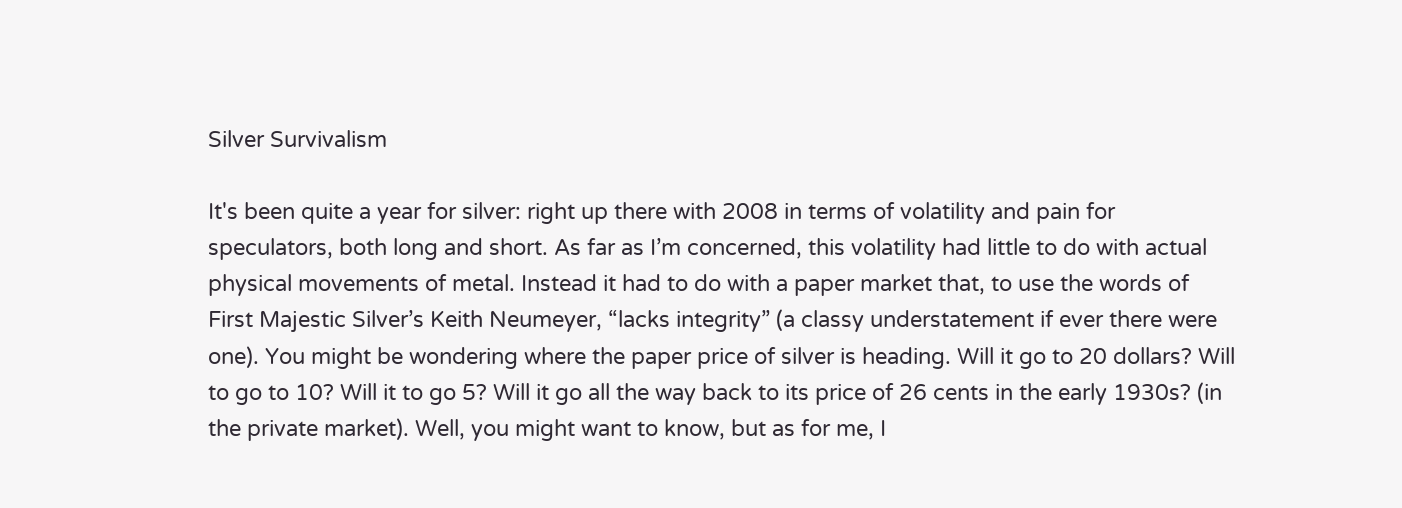Silver Survivalism

It's been quite a year for silver: right up there with 2008 in terms of volatility and pain for speculators, both long and short. As far as I’m concerned, this volatility had little to do with actual physical movements of metal. Instead it had to do with a paper market that, to use the words of First Majestic Silver’s Keith Neumeyer, “lacks integrity” (a classy understatement if ever there were one). You might be wondering where the paper price of silver is heading. Will it go to 20 dollars? Will to go to 10? Will it to go 5? Will it go all the way back to its price of 26 cents in the early 1930s? (in the private market). Well, you might want to know, but as for me, I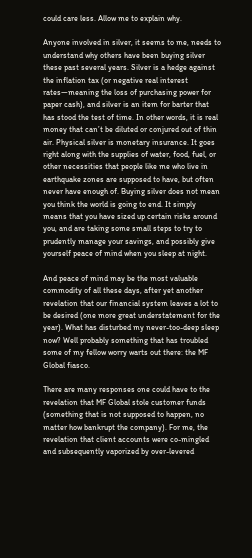could care less. Allow me to explain why.

Anyone involved in silver, it seems to me, needs to understand why others have been buying silver these past several years. Silver is a hedge against the inflation tax (or negative real interest rates—meaning the loss of purchasing power for paper cash), and silver is an item for barter that has stood the test of time. In other words, it is real money that can’t be diluted or conjured out of thin air. Physical silver is monetary insurance. It goes right along with the supplies of water, food, fuel, or other necessities that people like me who live in earthquake zones are supposed to have, but often never have enough of. Buying silver does not mean you think the world is going to end. It simply means that you have sized up certain risks around you, and are taking some small steps to try to prudently manage your savings, and possibly give yourself peace of mind when you sleep at night.

And peace of mind may be the most valuable commodity of all these days, after yet another revelation that our financial system leaves a lot to be desired (one more great understatement for the year). What has disturbed my never-too-deep sleep now? Well probably something that has troubled some of my fellow worry warts out there: the MF Global fiasco.

There are many responses one could have to the revelation that MF Global stole customer funds (something that is not supposed to happen, no matter how bankrupt the company). For me, the revelation that client accounts were co-mingled and subsequently vaporized by over-levered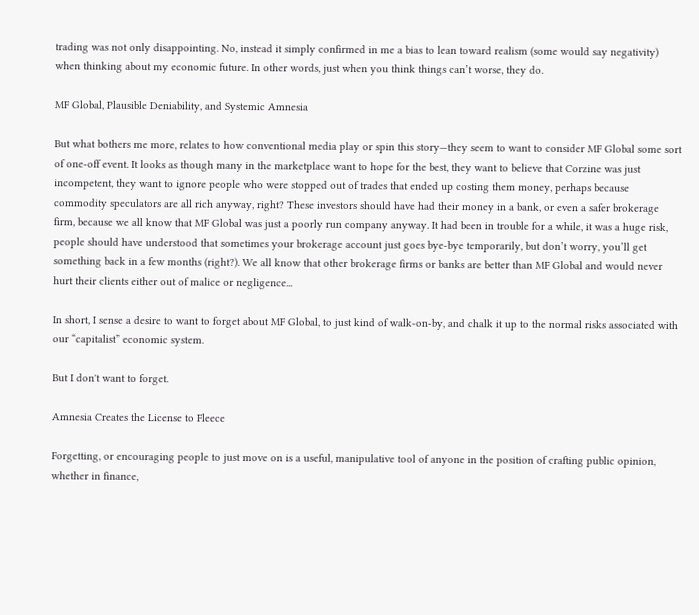trading was not only disappointing. No, instead it simply confirmed in me a bias to lean toward realism (some would say negativity) when thinking about my economic future. In other words, just when you think things can’t worse, they do.

MF Global, Plausible Deniability, and Systemic Amnesia

But what bothers me more, relates to how conventional media play or spin this story—they seem to want to consider MF Global some sort of one-off event. It looks as though many in the marketplace want to hope for the best, they want to believe that Corzine was just incompetent, they want to ignore people who were stopped out of trades that ended up costing them money, perhaps because commodity speculators are all rich anyway, right? These investors should have had their money in a bank, or even a safer brokerage firm, because we all know that MF Global was just a poorly run company anyway. It had been in trouble for a while, it was a huge risk, people should have understood that sometimes your brokerage account just goes bye-bye temporarily, but don’t worry, you’ll get something back in a few months (right?). We all know that other brokerage firms or banks are better than MF Global and would never hurt their clients either out of malice or negligence...

In short, I sense a desire to want to forget about MF Global, to just kind of walk-on-by, and chalk it up to the normal risks associated with our “capitalist” economic system.

But I don't want to forget.

Amnesia Creates the License to Fleece

Forgetting, or encouraging people to just move on is a useful, manipulative tool of anyone in the position of crafting public opinion, whether in finance,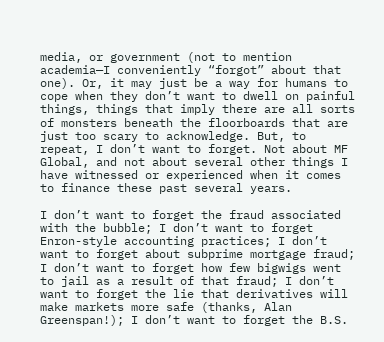media, or government (not to mention academia—I conveniently “forgot” about that one). Or, it may just be a way for humans to cope when they don’t want to dwell on painful things, things that imply there are all sorts of monsters beneath the floorboards that are just too scary to acknowledge. But, to repeat, I don’t want to forget. Not about MF Global, and not about several other things I have witnessed or experienced when it comes to finance these past several years.

I don’t want to forget the fraud associated with the bubble; I don’t want to forget Enron-style accounting practices; I don’t want to forget about subprime mortgage fraud; I don’t want to forget how few bigwigs went to jail as a result of that fraud; I don’t want to forget the lie that derivatives will make markets more safe (thanks, Alan Greenspan!); I don’t want to forget the B.S.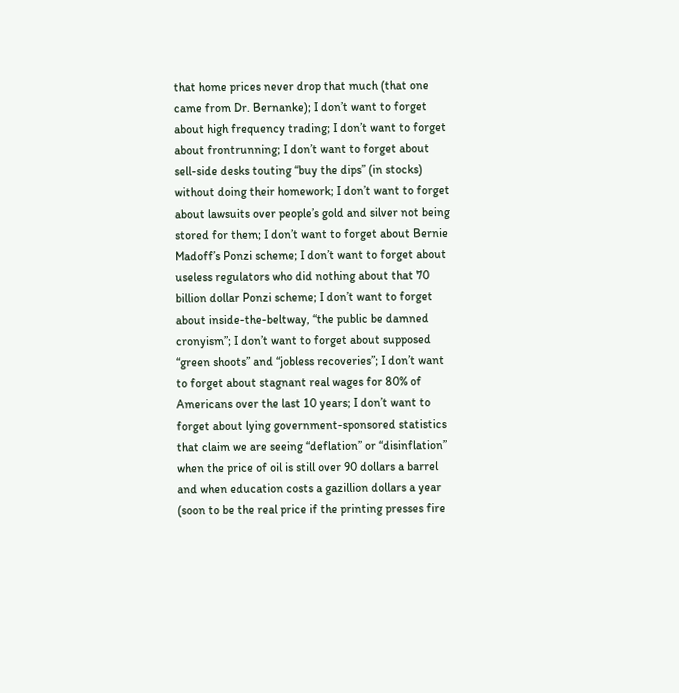that home prices never drop that much (that one came from Dr. Bernanke); I don’t want to forget about high frequency trading; I don’t want to forget about frontrunning; I don’t want to forget about sell-side desks touting “buy the dips” (in stocks) without doing their homework; I don’t want to forget about lawsuits over people’s gold and silver not being stored for them; I don’t want to forget about Bernie Madoff’s Ponzi scheme; I don’t want to forget about useless regulators who did nothing about that 70 billion dollar Ponzi scheme; I don’t want to forget about inside-the-beltway, “the public be damned cronyism”; I don’t want to forget about supposed “green shoots” and “jobless recoveries”; I don’t want to forget about stagnant real wages for 80% of Americans over the last 10 years; I don’t want to forget about lying government-sponsored statistics that claim we are seeing “deflation” or “disinflation” when the price of oil is still over 90 dollars a barrel and when education costs a gazillion dollars a year (soon to be the real price if the printing presses fire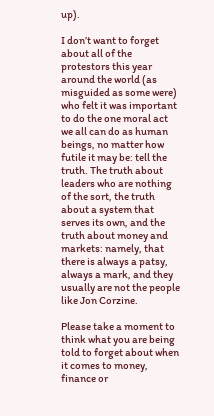up).

I don’t want to forget about all of the protestors this year around the world (as misguided as some were) who felt it was important to do the one moral act we all can do as human beings, no matter how futile it may be: tell the truth. The truth about leaders who are nothing of the sort, the truth about a system that serves its own, and the truth about money and markets: namely, that there is always a patsy, always a mark, and they usually are not the people like Jon Corzine.

Please take a moment to think what you are being told to forget about when it comes to money, finance or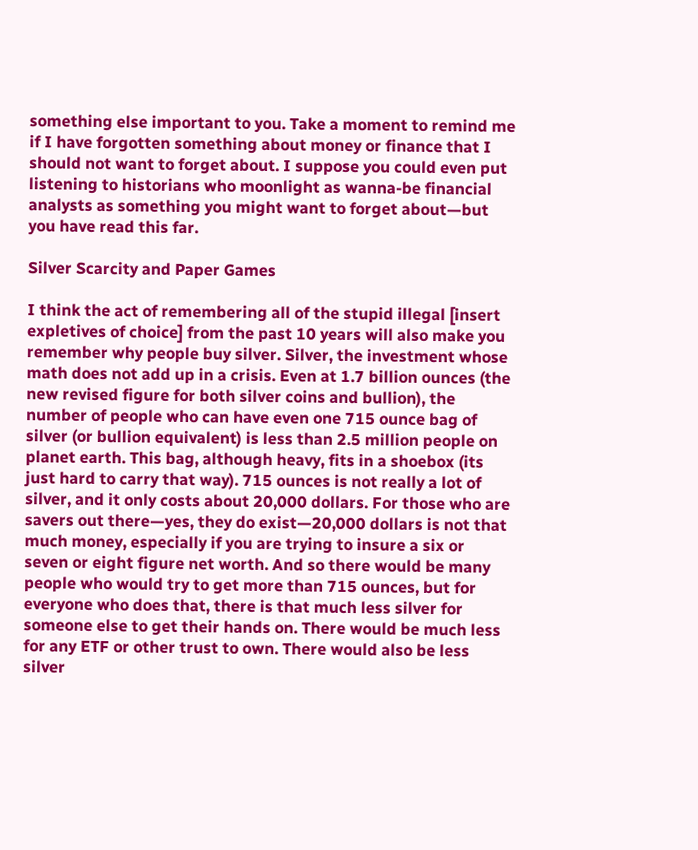something else important to you. Take a moment to remind me if I have forgotten something about money or finance that I should not want to forget about. I suppose you could even put listening to historians who moonlight as wanna-be financial analysts as something you might want to forget about—but you have read this far.

Silver Scarcity and Paper Games

I think the act of remembering all of the stupid illegal [insert expletives of choice] from the past 10 years will also make you remember why people buy silver. Silver, the investment whose math does not add up in a crisis. Even at 1.7 billion ounces (the new revised figure for both silver coins and bullion), the number of people who can have even one 715 ounce bag of silver (or bullion equivalent) is less than 2.5 million people on planet earth. This bag, although heavy, fits in a shoebox (its just hard to carry that way). 715 ounces is not really a lot of silver, and it only costs about 20,000 dollars. For those who are savers out there—yes, they do exist—20,000 dollars is not that much money, especially if you are trying to insure a six or seven or eight figure net worth. And so there would be many people who would try to get more than 715 ounces, but for everyone who does that, there is that much less silver for someone else to get their hands on. There would be much less for any ETF or other trust to own. There would also be less silver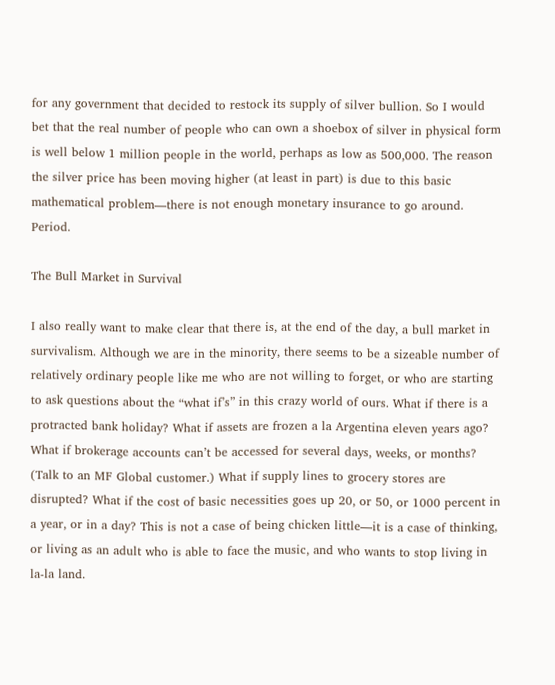for any government that decided to restock its supply of silver bullion. So I would bet that the real number of people who can own a shoebox of silver in physical form is well below 1 million people in the world, perhaps as low as 500,000. The reason the silver price has been moving higher (at least in part) is due to this basic mathematical problem—there is not enough monetary insurance to go around. Period.

The Bull Market in Survival

I also really want to make clear that there is, at the end of the day, a bull market in survivalism. Although we are in the minority, there seems to be a sizeable number of relatively ordinary people like me who are not willing to forget, or who are starting to ask questions about the “what if’s” in this crazy world of ours. What if there is a protracted bank holiday? What if assets are frozen a la Argentina eleven years ago? What if brokerage accounts can’t be accessed for several days, weeks, or months? (Talk to an MF Global customer.) What if supply lines to grocery stores are disrupted? What if the cost of basic necessities goes up 20, or 50, or 1000 percent in a year, or in a day? This is not a case of being chicken little—it is a case of thinking, or living as an adult who is able to face the music, and who wants to stop living in la-la land.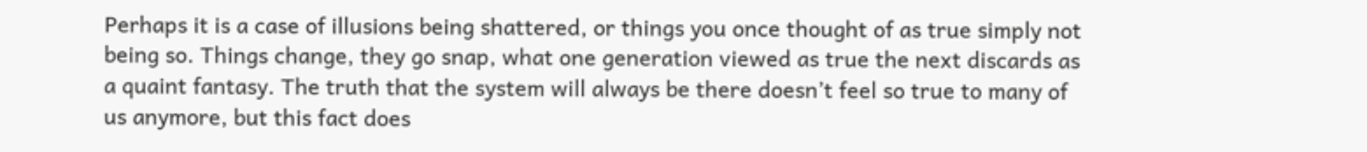Perhaps it is a case of illusions being shattered, or things you once thought of as true simply not being so. Things change, they go snap, what one generation viewed as true the next discards as a quaint fantasy. The truth that the system will always be there doesn’t feel so true to many of us anymore, but this fact does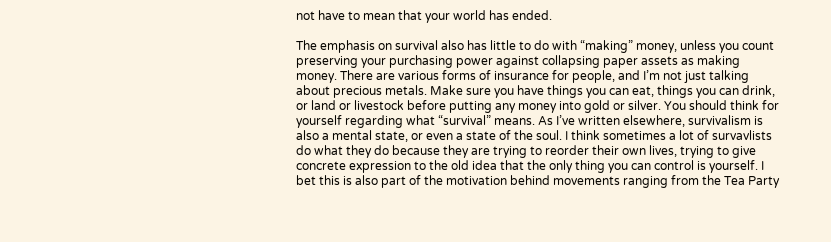not have to mean that your world has ended.

The emphasis on survival also has little to do with “making” money, unless you count preserving your purchasing power against collapsing paper assets as making money. There are various forms of insurance for people, and I’m not just talking about precious metals. Make sure you have things you can eat, things you can drink, or land or livestock before putting any money into gold or silver. You should think for yourself regarding what “survival” means. As I’ve written elsewhere, survivalism is also a mental state, or even a state of the soul. I think sometimes a lot of survavlists do what they do because they are trying to reorder their own lives, trying to give concrete expression to the old idea that the only thing you can control is yourself. I bet this is also part of the motivation behind movements ranging from the Tea Party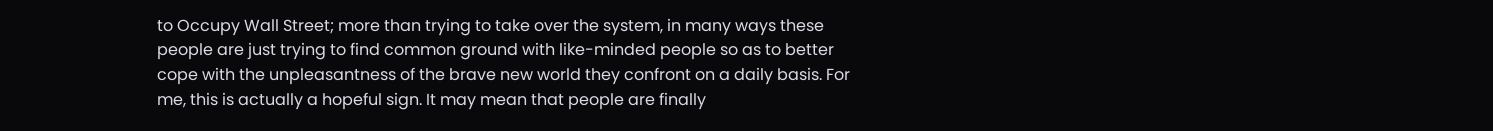to Occupy Wall Street; more than trying to take over the system, in many ways these people are just trying to find common ground with like-minded people so as to better cope with the unpleasantness of the brave new world they confront on a daily basis. For me, this is actually a hopeful sign. It may mean that people are finally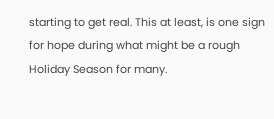starting to get real. This at least, is one sign for hope during what might be a rough Holiday Season for many.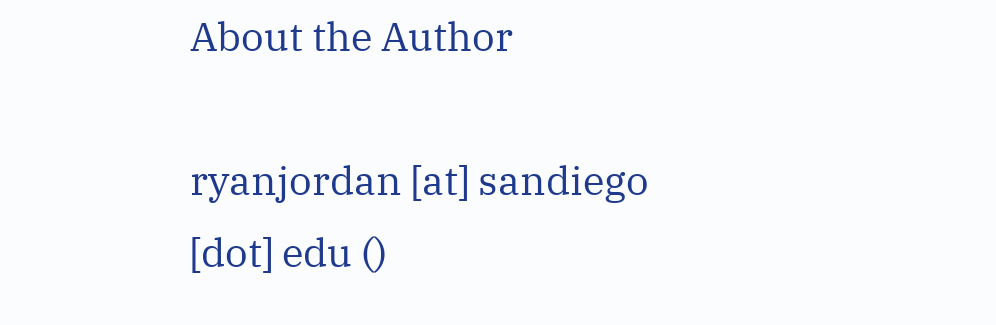About the Author

ryanjordan [at] sandiego [dot] edu ()